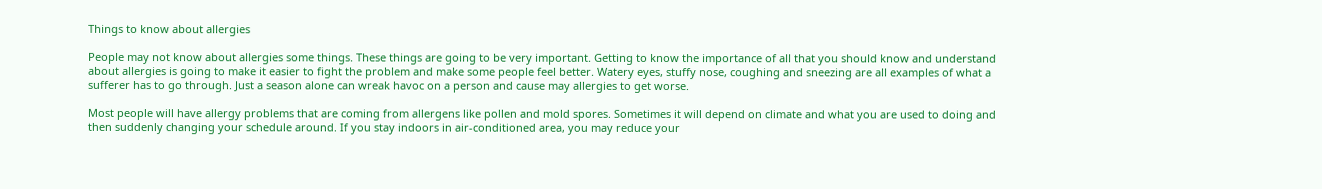Things to know about allergies

People may not know about allergies some things. These things are going to be very important. Getting to know the importance of all that you should know and understand about allergies is going to make it easier to fight the problem and make some people feel better. Watery eyes, stuffy nose, coughing and sneezing are all examples of what a sufferer has to go through. Just a season alone can wreak havoc on a person and cause may allergies to get worse.

Most people will have allergy problems that are coming from allergens like pollen and mold spores. Sometimes it will depend on climate and what you are used to doing and then suddenly changing your schedule around. If you stay indoors in air-conditioned area, you may reduce your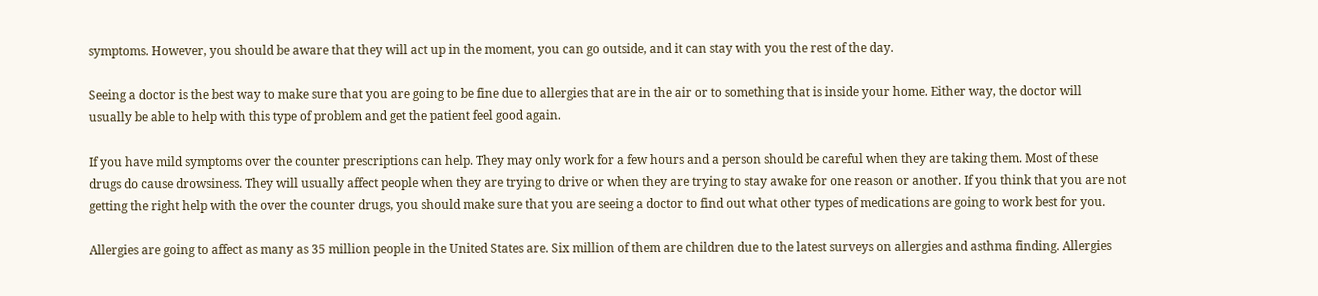symptoms. However, you should be aware that they will act up in the moment, you can go outside, and it can stay with you the rest of the day.

Seeing a doctor is the best way to make sure that you are going to be fine due to allergies that are in the air or to something that is inside your home. Either way, the doctor will usually be able to help with this type of problem and get the patient feel good again.

If you have mild symptoms over the counter prescriptions can help. They may only work for a few hours and a person should be careful when they are taking them. Most of these drugs do cause drowsiness. They will usually affect people when they are trying to drive or when they are trying to stay awake for one reason or another. If you think that you are not getting the right help with the over the counter drugs, you should make sure that you are seeing a doctor to find out what other types of medications are going to work best for you.

Allergies are going to affect as many as 35 million people in the United States are. Six million of them are children due to the latest surveys on allergies and asthma finding. Allergies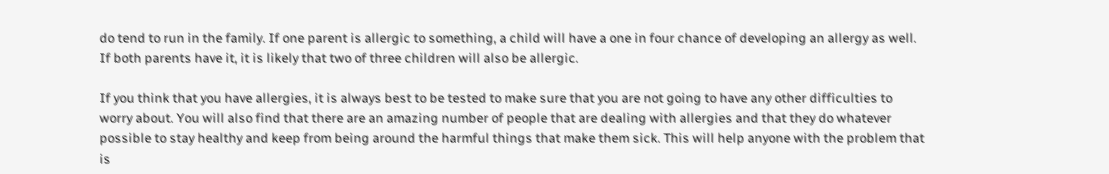do tend to run in the family. If one parent is allergic to something, a child will have a one in four chance of developing an allergy as well. If both parents have it, it is likely that two of three children will also be allergic.

If you think that you have allergies, it is always best to be tested to make sure that you are not going to have any other difficulties to worry about. You will also find that there are an amazing number of people that are dealing with allergies and that they do whatever possible to stay healthy and keep from being around the harmful things that make them sick. This will help anyone with the problem that is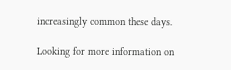increasingly common these days.

Looking for more information on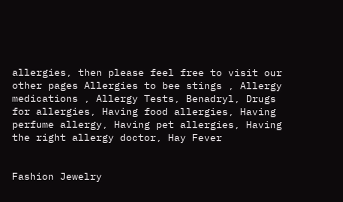allergies, then please feel free to visit our other pages Allergies to bee stings , Allergy medications , Allergy Tests, Benadryl, Drugs for allergies, Having food allergies, Having perfume allergy, Having pet allergies, Having the right allergy doctor, Hay Fever


Fashion Jewelry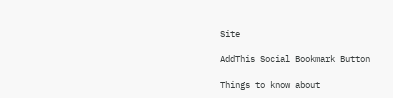Site

AddThis Social Bookmark Button

Things to know about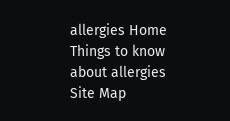allergies Home
Things to know about allergies Site Map